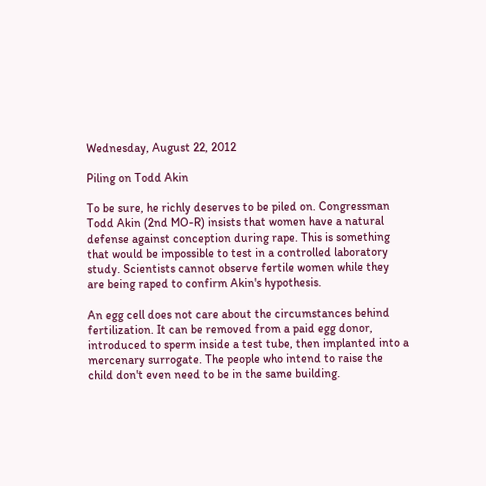Wednesday, August 22, 2012

Piling on Todd Akin

To be sure, he richly deserves to be piled on. Congressman Todd Akin (2nd MO-R) insists that women have a natural defense against conception during rape. This is something that would be impossible to test in a controlled laboratory study. Scientists cannot observe fertile women while they are being raped to confirm Akin's hypothesis.

An egg cell does not care about the circumstances behind  fertilization. It can be removed from a paid egg donor, introduced to sperm inside a test tube, then implanted into a mercenary surrogate. The people who intend to raise the child don't even need to be in the same building.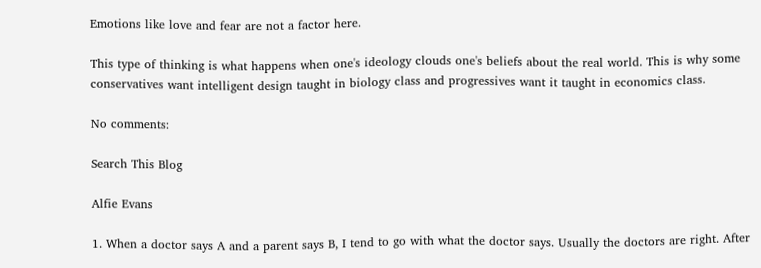Emotions like love and fear are not a factor here.

This type of thinking is what happens when one's ideology clouds one's beliefs about the real world. This is why some conservatives want intelligent design taught in biology class and progressives want it taught in economics class.

No comments:

Search This Blog

Alfie Evans

1. When a doctor says A and a parent says B, I tend to go with what the doctor says. Usually the doctors are right. After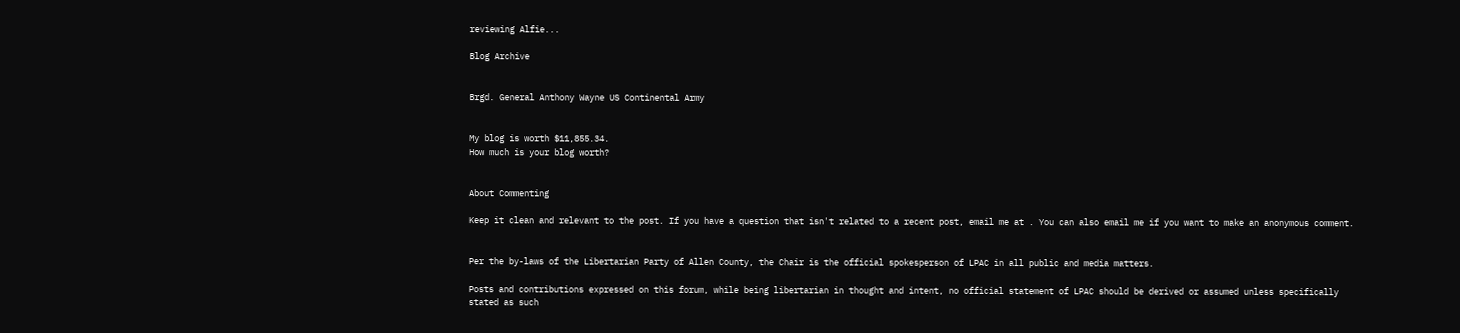reviewing Alfie...

Blog Archive


Brgd. General Anthony Wayne US Continental Army


My blog is worth $11,855.34.
How much is your blog worth?


About Commenting

Keep it clean and relevant to the post. If you have a question that isn't related to a recent post, email me at . You can also email me if you want to make an anonymous comment.


Per the by-laws of the Libertarian Party of Allen County, the Chair is the official spokesperson of LPAC in all public and media matters.

Posts and contributions expressed on this forum, while being libertarian in thought and intent, no official statement of LPAC should be derived or assumed unless specifically stated as such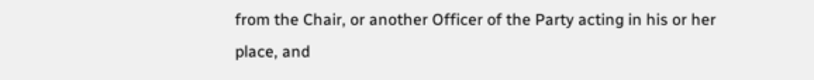from the Chair, or another Officer of the Party acting in his or her place, and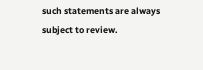such statements are always subject to review.